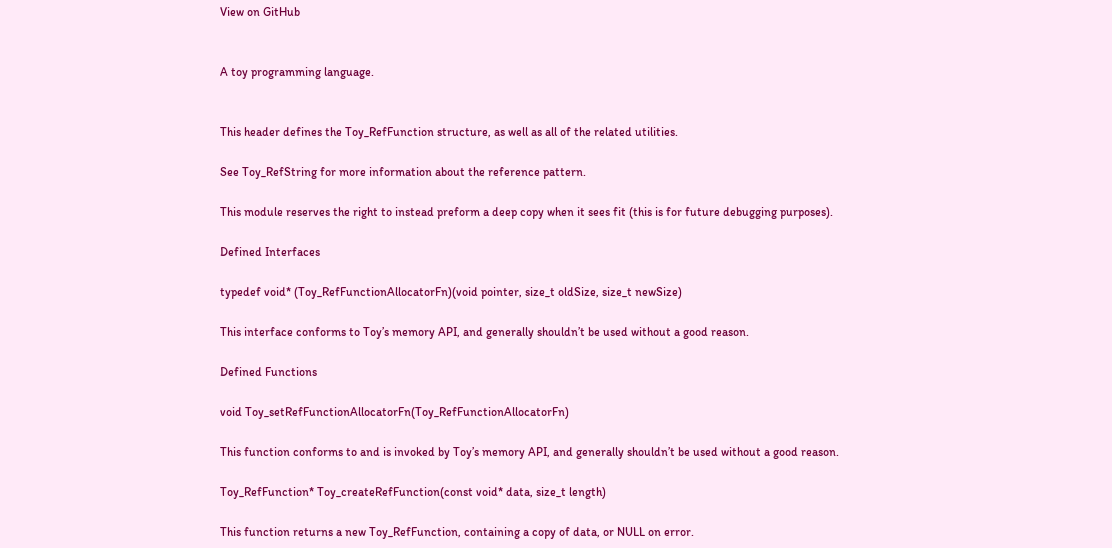View on GitHub


A toy programming language.


This header defines the Toy_RefFunction structure, as well as all of the related utilities.

See Toy_RefString for more information about the reference pattern.

This module reserves the right to instead preform a deep copy when it sees fit (this is for future debugging purposes).

Defined Interfaces

typedef void* (Toy_RefFunctionAllocatorFn)(void pointer, size_t oldSize, size_t newSize)

This interface conforms to Toy’s memory API, and generally shouldn’t be used without a good reason.

Defined Functions

void Toy_setRefFunctionAllocatorFn(Toy_RefFunctionAllocatorFn)

This function conforms to and is invoked by Toy’s memory API, and generally shouldn’t be used without a good reason.

Toy_RefFunction* Toy_createRefFunction(const void* data, size_t length)

This function returns a new Toy_RefFunction, containing a copy of data, or NULL on error.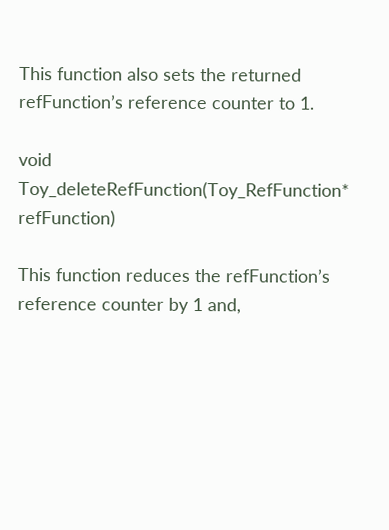This function also sets the returned refFunction’s reference counter to 1.

void Toy_deleteRefFunction(Toy_RefFunction* refFunction)

This function reduces the refFunction’s reference counter by 1 and,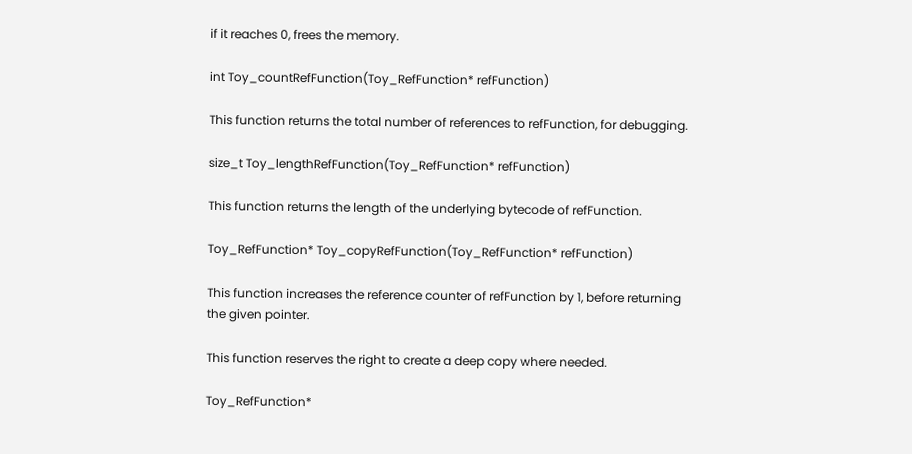if it reaches 0, frees the memory.

int Toy_countRefFunction(Toy_RefFunction* refFunction)

This function returns the total number of references to refFunction, for debugging.

size_t Toy_lengthRefFunction(Toy_RefFunction* refFunction)

This function returns the length of the underlying bytecode of refFunction.

Toy_RefFunction* Toy_copyRefFunction(Toy_RefFunction* refFunction)

This function increases the reference counter of refFunction by 1, before returning the given pointer.

This function reserves the right to create a deep copy where needed.

Toy_RefFunction*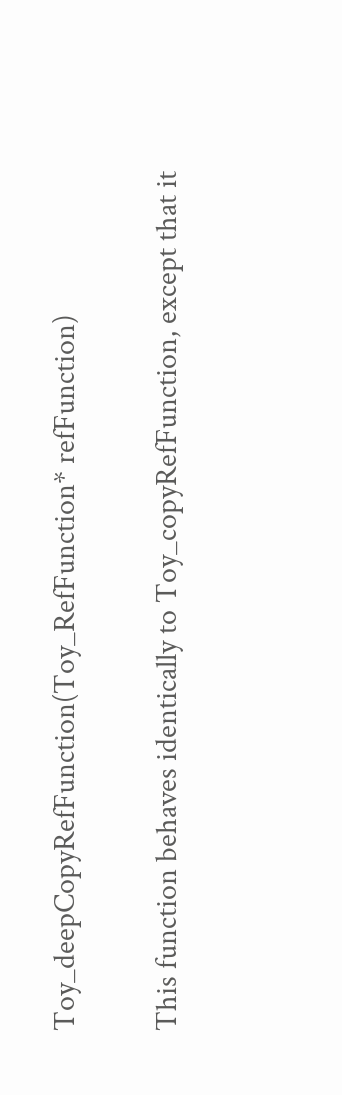Toy_deepCopyRefFunction(Toy_RefFunction* refFunction)

This function behaves identically to Toy_copyRefFunction, except that it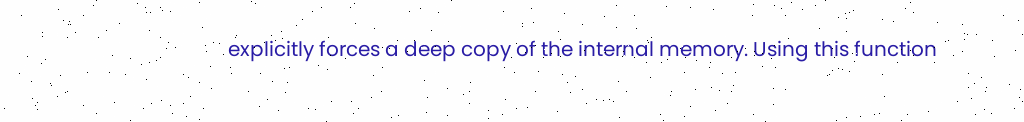explicitly forces a deep copy of the internal memory. Using this function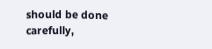should be done carefully,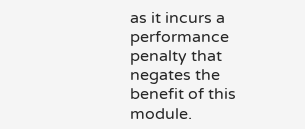as it incurs a performance penalty that negates the benefit of this module.